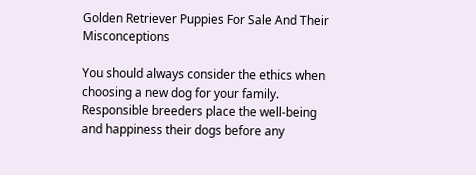Golden Retriever Puppies For Sale And Their Misconceptions

You should always consider the ethics when choosing a new dog for your family. Responsible breeders place the well-being and happiness their dogs before any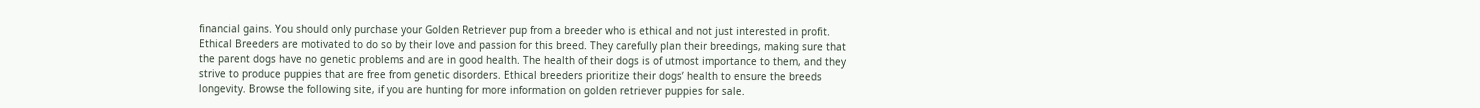financial gains. You should only purchase your Golden Retriever pup from a breeder who is ethical and not just interested in profit. Ethical Breeders are motivated to do so by their love and passion for this breed. They carefully plan their breedings, making sure that the parent dogs have no genetic problems and are in good health. The health of their dogs is of utmost importance to them, and they strive to produce puppies that are free from genetic disorders. Ethical breeders prioritize their dogs’ health to ensure the breeds longevity. Browse the following site, if you are hunting for more information on golden retriever puppies for sale.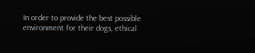In order to provide the best possible environment for their dogs, ethical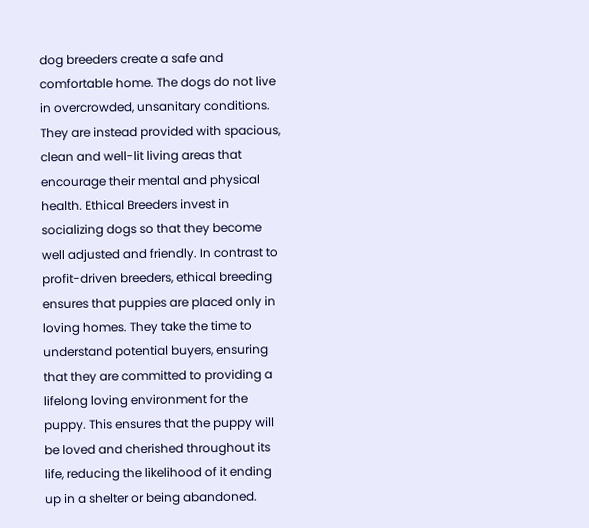dog breeders create a safe and comfortable home. The dogs do not live in overcrowded, unsanitary conditions. They are instead provided with spacious, clean and well-lit living areas that encourage their mental and physical health. Ethical Breeders invest in socializing dogs so that they become well adjusted and friendly. In contrast to profit-driven breeders, ethical breeding ensures that puppies are placed only in loving homes. They take the time to understand potential buyers, ensuring that they are committed to providing a lifelong loving environment for the puppy. This ensures that the puppy will be loved and cherished throughout its life, reducing the likelihood of it ending up in a shelter or being abandoned.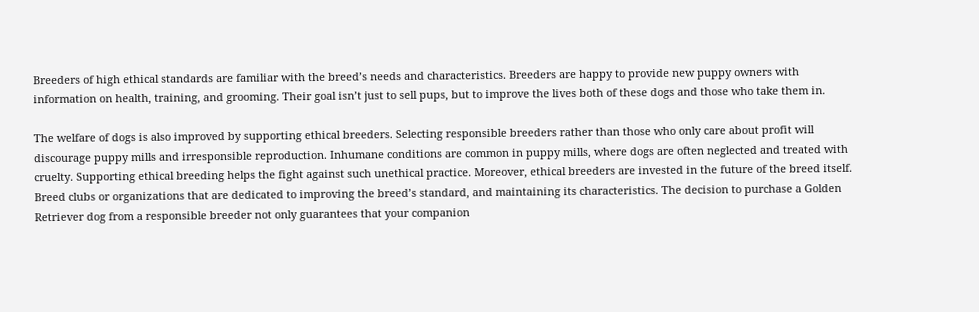Breeders of high ethical standards are familiar with the breed’s needs and characteristics. Breeders are happy to provide new puppy owners with information on health, training, and grooming. Their goal isn’t just to sell pups, but to improve the lives both of these dogs and those who take them in.

The welfare of dogs is also improved by supporting ethical breeders. Selecting responsible breeders rather than those who only care about profit will discourage puppy mills and irresponsible reproduction. Inhumane conditions are common in puppy mills, where dogs are often neglected and treated with cruelty. Supporting ethical breeding helps the fight against such unethical practice. Moreover, ethical breeders are invested in the future of the breed itself. Breed clubs or organizations that are dedicated to improving the breed’s standard, and maintaining its characteristics. The decision to purchase a Golden Retriever dog from a responsible breeder not only guarantees that your companion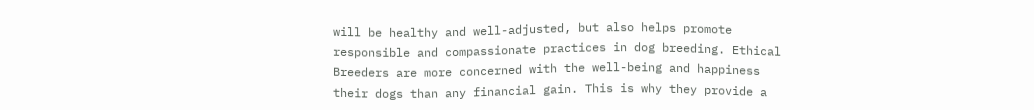will be healthy and well-adjusted, but also helps promote responsible and compassionate practices in dog breeding. Ethical Breeders are more concerned with the well-being and happiness their dogs than any financial gain. This is why they provide a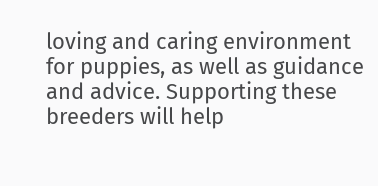loving and caring environment for puppies, as well as guidance and advice. Supporting these breeders will help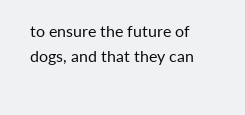to ensure the future of dogs, and that they can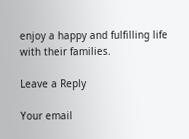enjoy a happy and fulfilling life with their families.

Leave a Reply

Your email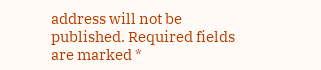address will not be published. Required fields are marked *